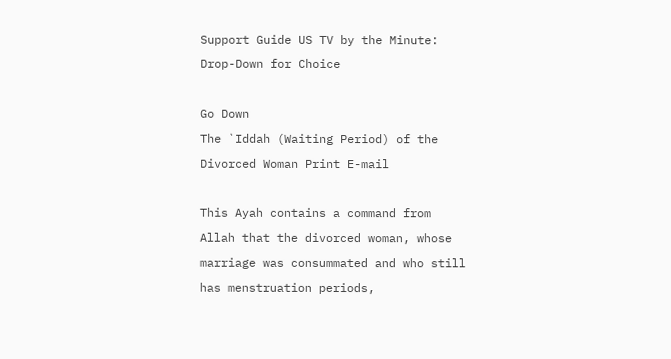Support Guide US TV by the Minute: Drop-Down for Choice

Go Down
The `Iddah (Waiting Period) of the Divorced Woman Print E-mail

This Ayah contains a command from Allah that the divorced woman, whose marriage was consummated and who still has menstruation periods,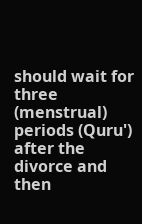should wait for three (menstrual) periods (Quru') after the divorce and then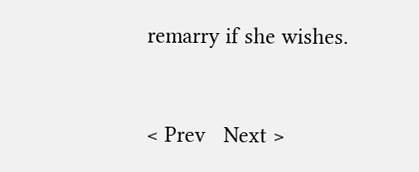remarry if she wishes.


< Prev   Next >